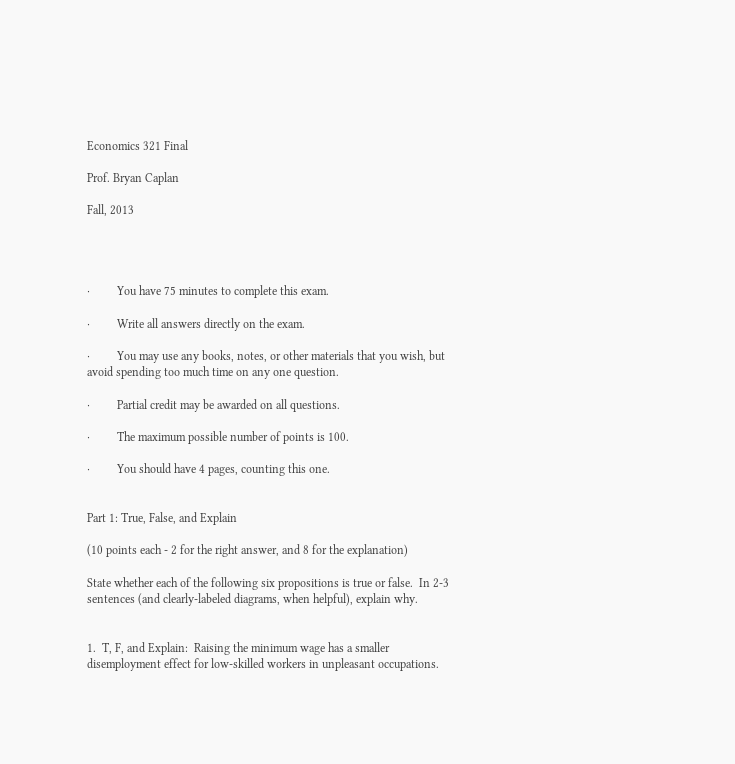Economics 321 Final

Prof. Bryan Caplan

Fall, 2013




·         You have 75 minutes to complete this exam.

·         Write all answers directly on the exam.

·         You may use any books, notes, or other materials that you wish, but avoid spending too much time on any one question.

·         Partial credit may be awarded on all questions.

·         The maximum possible number of points is 100.

·         You should have 4 pages, counting this one.


Part 1: True, False, and Explain

(10 points each - 2 for the right answer, and 8 for the explanation)

State whether each of the following six propositions is true or false.  In 2-3 sentences (and clearly-labeled diagrams, when helpful), explain why.


1.  T, F, and Explain:  Raising the minimum wage has a smaller disemployment effect for low-skilled workers in unpleasant occupations.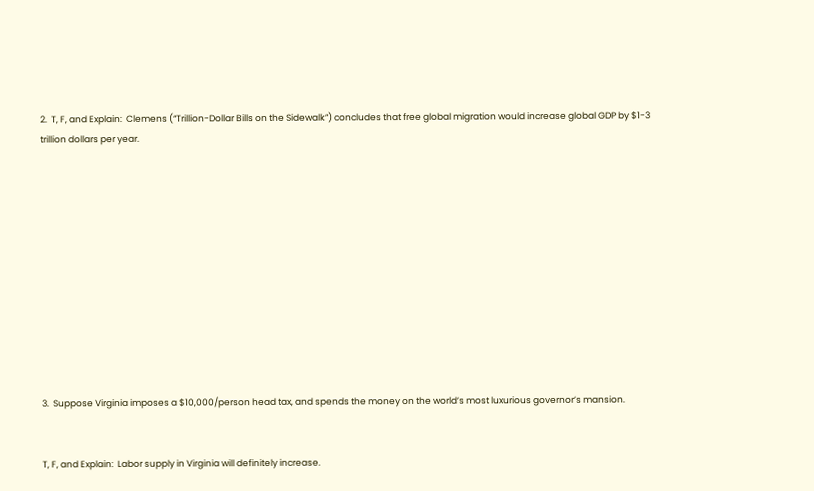2.  T, F, and Explain:  Clemens (“Trillion-Dollar Bills on the Sidewalk”) concludes that free global migration would increase global GDP by $1-3 trillion dollars per year.












3.  Suppose Virginia imposes a $10,000/person head tax, and spends the money on the world’s most luxurious governor’s mansion.


T, F, and Explain:  Labor supply in Virginia will definitely increase.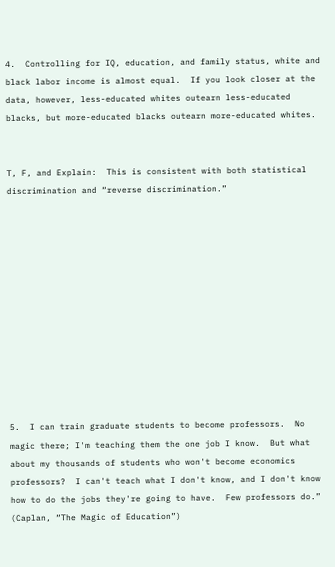4.  Controlling for IQ, education, and family status, white and black labor income is almost equal.  If you look closer at the data, however, less-educated whites outearn less-educated blacks, but more-educated blacks outearn more-educated whites.


T, F, and Explain:  This is consistent with both statistical discrimination and “reverse discrimination.”












5.  I can train graduate students to become professors.  No magic there; I'm teaching them the one job I know.  But what about my thousands of students who won't become economics professors?  I can't teach what I don't know, and I don't know how to do the jobs they're going to have.  Few professors do.” (Caplan, “The Magic of Education”)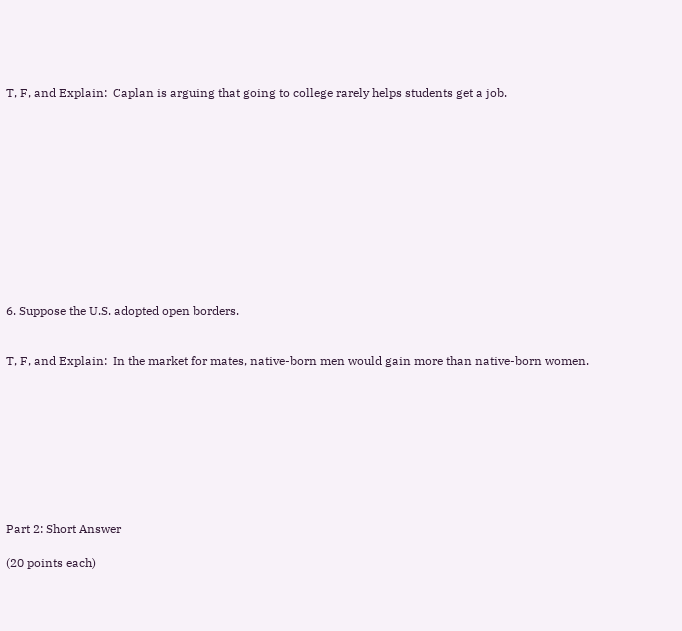T, F, and Explain:  Caplan is arguing that going to college rarely helps students get a job.












6. Suppose the U.S. adopted open borders.


T, F, and Explain:  In the market for mates, native-born men would gain more than native-born women.









Part 2: Short Answer

(20 points each)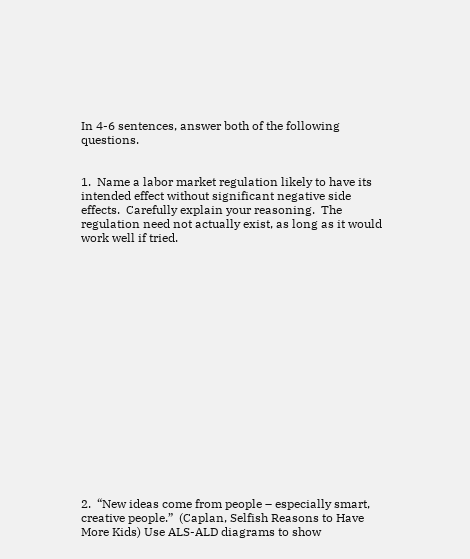In 4-6 sentences, answer both of the following questions.


1.  Name a labor market regulation likely to have its intended effect without significant negative side effects.  Carefully explain your reasoning.  The regulation need not actually exist, as long as it would work well if tried.


















2.  “New ideas come from people – especially smart, creative people.”  (Caplan, Selfish Reasons to Have More Kids) Use ALS-ALD diagrams to show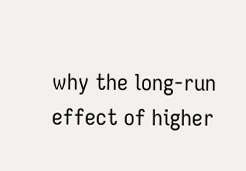why the long-run effect of higher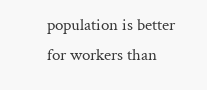population is better for workers than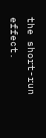the short-run effect.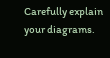Carefully explain your diagrams.